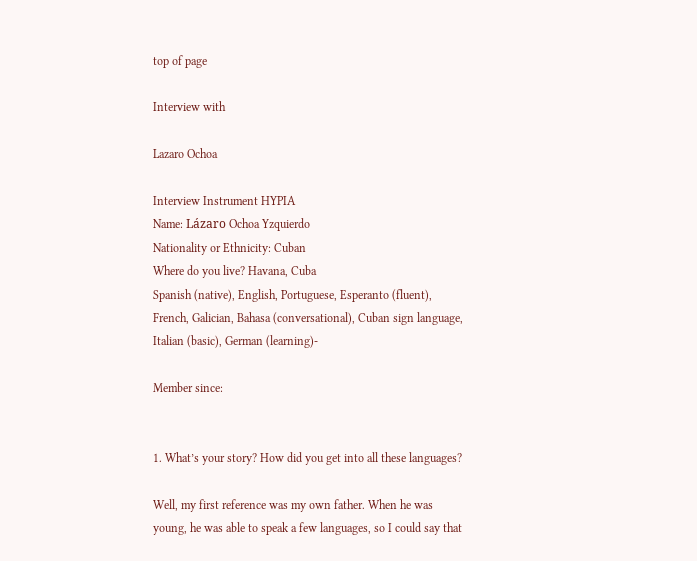top of page

Interview with

Lazaro Ochoa

Interview Instrument HYPIA
Name: Lázaro Ochoa Yzquierdo
Nationality or Ethnicity: Cuban
Where do you live? Havana, Cuba
Spanish (native), English, Portuguese, Esperanto (fluent), French, Galician, Bahasa (conversational), Cuban sign language, Italian (basic), German (learning)-

Member since:


1. What’s your story? How did you get into all these languages?

Well, my first reference was my own father. When he was young, he was able to speak a few languages, so I could say that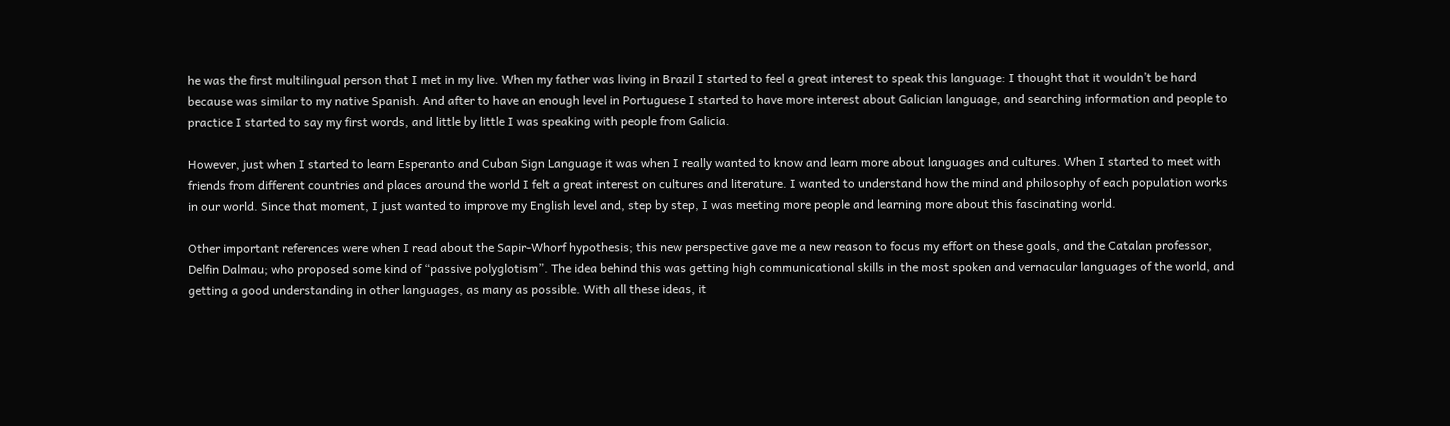he was the first multilingual person that I met in my live. When my father was living in Brazil I started to feel a great interest to speak this language: I thought that it wouldn’t be hard because was similar to my native Spanish. And after to have an enough level in Portuguese I started to have more interest about Galician language, and searching information and people to practice I started to say my first words, and little by little I was speaking with people from Galicia.

However, just when I started to learn Esperanto and Cuban Sign Language it was when I really wanted to know and learn more about languages and cultures. When I started to meet with friends from different countries and places around the world I felt a great interest on cultures and literature. I wanted to understand how the mind and philosophy of each population works in our world. Since that moment, I just wanted to improve my English level and, step by step, I was meeting more people and learning more about this fascinating world.

Other important references were when I read about the Sapir-Whorf hypothesis; this new perspective gave me a new reason to focus my effort on these goals, and the Catalan professor, Delfin Dalmau; who proposed some kind of “passive polyglotism”. The idea behind this was getting high communicational skills in the most spoken and vernacular languages of the world, and getting a good understanding in other languages, as many as possible. With all these ideas, it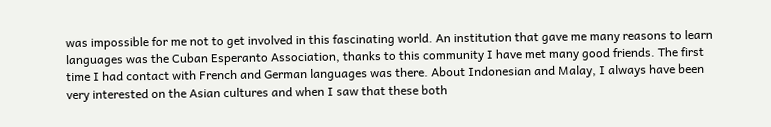was impossible for me not to get involved in this fascinating world. An institution that gave me many reasons to learn languages was the Cuban Esperanto Association, thanks to this community I have met many good friends. The first time I had contact with French and German languages was there. About Indonesian and Malay, I always have been very interested on the Asian cultures and when I saw that these both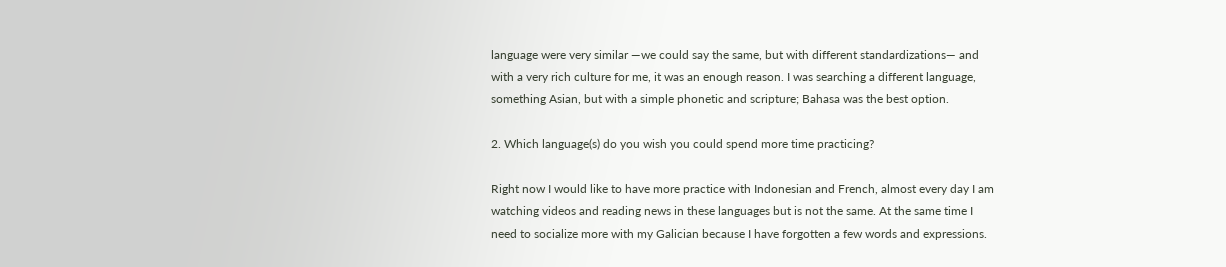language were very similar ―we could say the same, but with different standardizations― and with a very rich culture for me, it was an enough reason. I was searching a different language, something Asian, but with a simple phonetic and scripture; Bahasa was the best option.

2. Which language(s) do you wish you could spend more time practicing?

Right now I would like to have more practice with Indonesian and French, almost every day I am watching videos and reading news in these languages but is not the same. At the same time I need to socialize more with my Galician because I have forgotten a few words and expressions.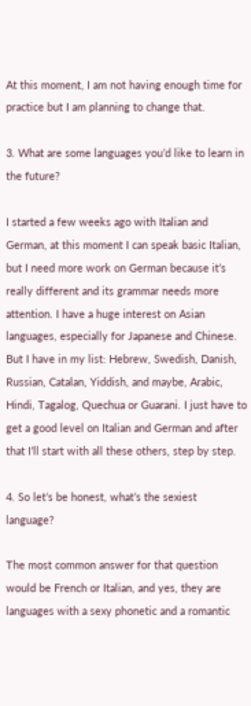At this moment, I am not having enough time for practice but I am planning to change that.

3. What are some languages you’d like to learn in the future?

I started a few weeks ago with Italian and German, at this moment I can speak basic Italian, but I need more work on German because it’s really different and its grammar needs more attention. I have a huge interest on Asian languages, especially for Japanese and Chinese. But I have in my list: Hebrew, Swedish, Danish, Russian, Catalan, Yiddish, and maybe, Arabic, Hindi, Tagalog, Quechua or Guarani. I just have to get a good level on Italian and German and after that I’ll start with all these others, step by step.

4. So let’s be honest, what’s the sexiest language?

The most common answer for that question would be French or Italian, and yes, they are languages with a sexy phonetic and a romantic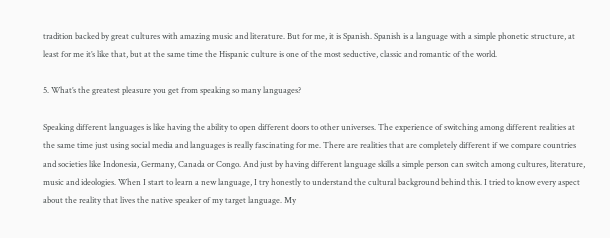tradition backed by great cultures with amazing music and literature. But for me, it is Spanish. Spanish is a language with a simple phonetic structure, at least for me it’s like that, but at the same time the Hispanic culture is one of the most seductive, classic and romantic of the world.

5. What’s the greatest pleasure you get from speaking so many languages?

Speaking different languages is like having the ability to open different doors to other universes. The experience of switching among different realities at the same time just using social media and languages is really fascinating for me. There are realities that are completely different if we compare countries and societies like Indonesia, Germany, Canada or Congo. And just by having different language skills a simple person can switch among cultures, literature, music and ideologies. When I start to learn a new language, I try honestly to understand the cultural background behind this. I tried to know every aspect about the reality that lives the native speaker of my target language. My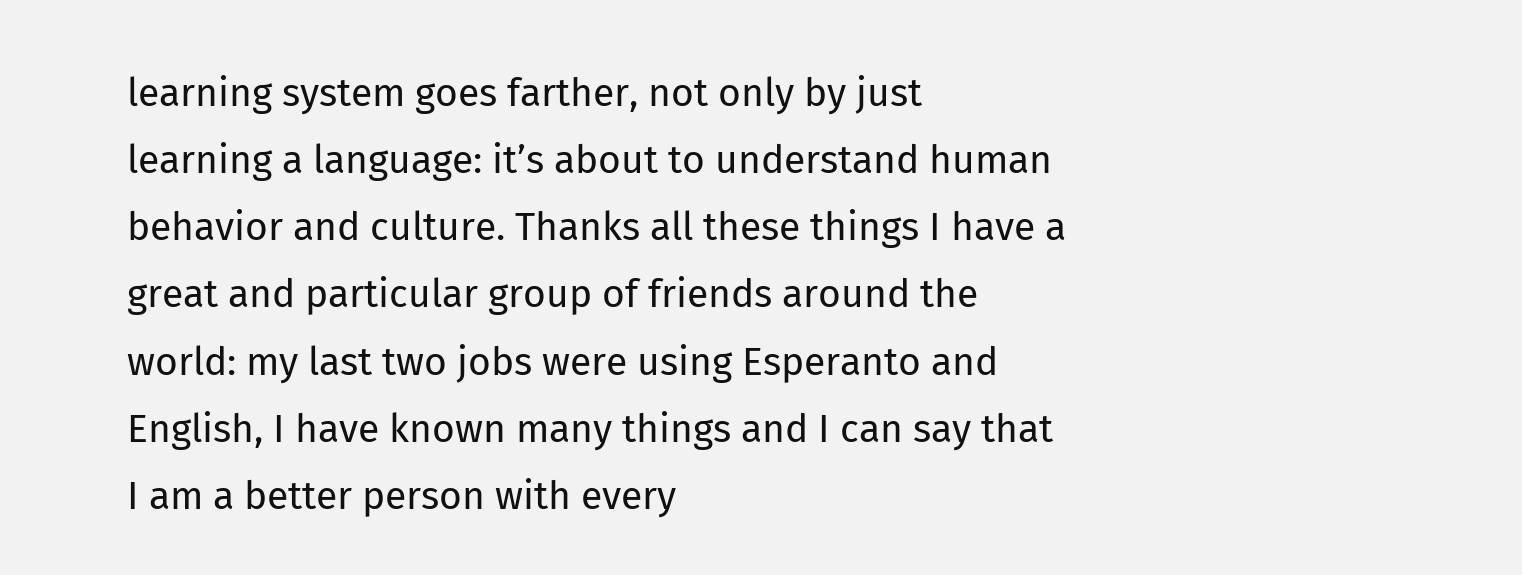learning system goes farther, not only by just learning a language: it’s about to understand human behavior and culture. Thanks all these things I have a great and particular group of friends around the world: my last two jobs were using Esperanto and English, I have known many things and I can say that I am a better person with every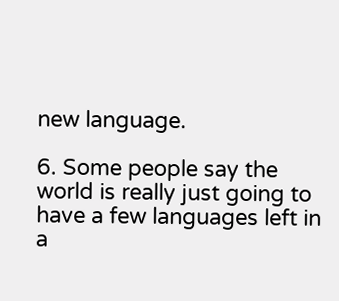new language.

6. Some people say the world is really just going to have a few languages left in a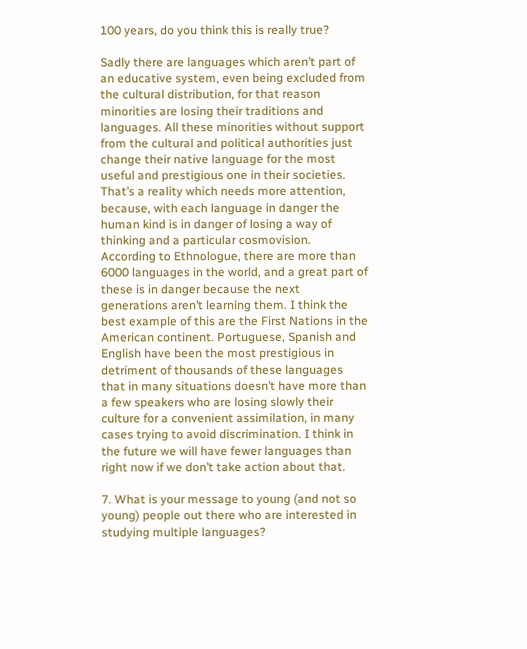100 years, do you think this is really true?

Sadly there are languages which aren’t part of an educative system, even being excluded from the cultural distribution, for that reason minorities are losing their traditions and languages. All these minorities without support from the cultural and political authorities just change their native language for the most useful and prestigious one in their societies. That’s a reality which needs more attention, because, with each language in danger the human kind is in danger of losing a way of thinking and a particular cosmovision. According to Ethnologue, there are more than 6000 languages in the world, and a great part of these is in danger because the next generations aren’t learning them. I think the best example of this are the First Nations in the American continent. Portuguese, Spanish and English have been the most prestigious in detriment of thousands of these languages that in many situations doesn’t have more than a few speakers who are losing slowly their culture for a convenient assimilation, in many cases trying to avoid discrimination. I think in the future we will have fewer languages than right now if we don’t take action about that.

7. What is your message to young (and not so young) people out there who are interested in studying multiple languages?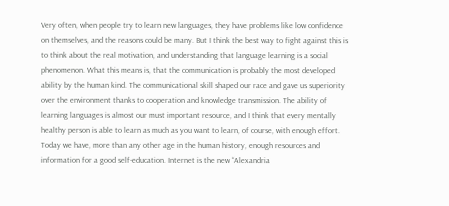Very often, when people try to learn new languages, they have problems like low confidence on themselves, and the reasons could be many. But I think the best way to fight against this is to think about the real motivation, and understanding that language learning is a social phenomenon. What this means is, that the communication is probably the most developed ability by the human kind. The communicational skill shaped our race and gave us superiority over the environment thanks to cooperation and knowledge transmission. The ability of learning languages is almost our must important resource, and I think that every mentally healthy person is able to learn as much as you want to learn, of course, with enough effort. Today we have, more than any other age in the human history, enough resources and information for a good self-education. Internet is the new “Alexandria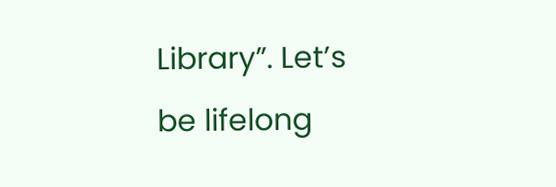Library”. Let’s be lifelong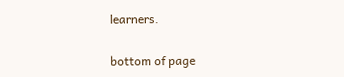learners.

bottom of page